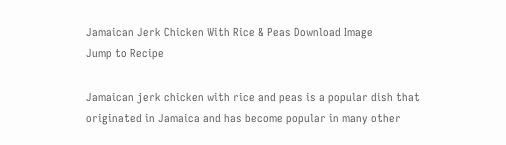Jamaican Jerk Chicken With Rice & Peas Download Image
Jump to Recipe

Jamaican jerk chicken with rice and peas is a popular dish that originated in Jamaica and has become popular in many other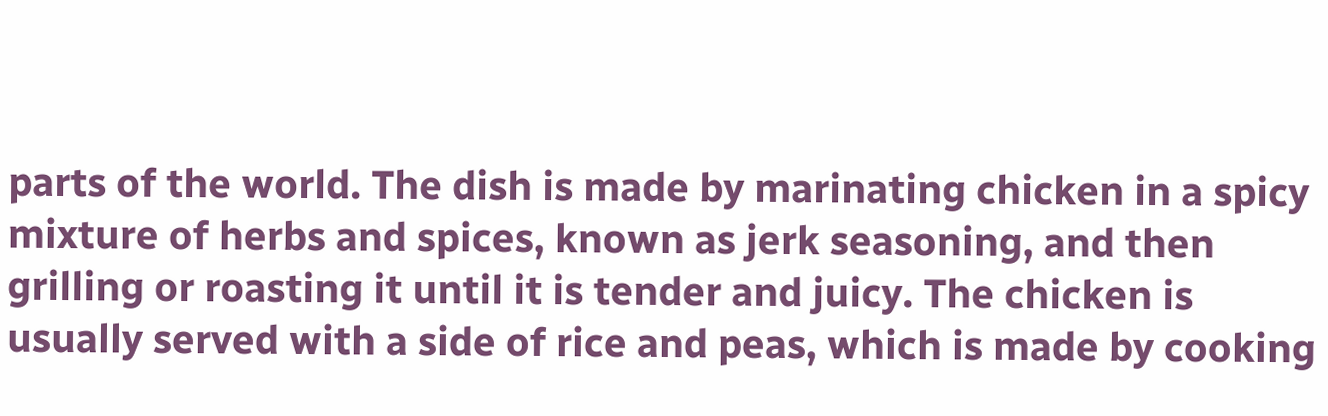parts of the world. The dish is made by marinating chicken in a spicy mixture of herbs and spices, known as jerk seasoning, and then grilling or roasting it until it is tender and juicy. The chicken is usually served with a side of rice and peas, which is made by cooking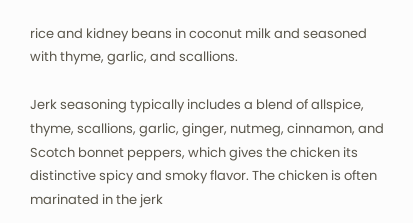rice and kidney beans in coconut milk and seasoned with thyme, garlic, and scallions.

Jerk seasoning typically includes a blend of allspice, thyme, scallions, garlic, ginger, nutmeg, cinnamon, and Scotch bonnet peppers, which gives the chicken its distinctive spicy and smoky flavor. The chicken is often marinated in the jerk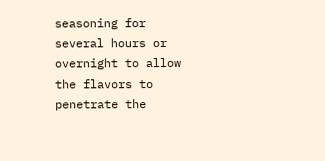seasoning for several hours or overnight to allow the flavors to penetrate the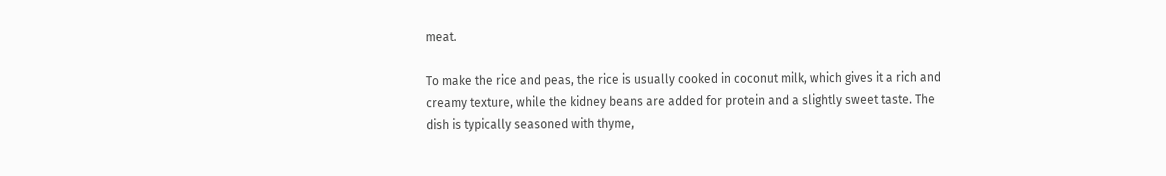meat.

To make the rice and peas, the rice is usually cooked in coconut milk, which gives it a rich and creamy texture, while the kidney beans are added for protein and a slightly sweet taste. The dish is typically seasoned with thyme,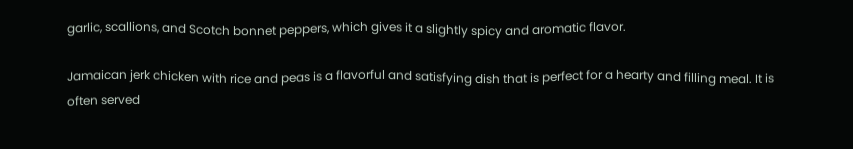garlic, scallions, and Scotch bonnet peppers, which gives it a slightly spicy and aromatic flavor.

Jamaican jerk chicken with rice and peas is a flavorful and satisfying dish that is perfect for a hearty and filling meal. It is often served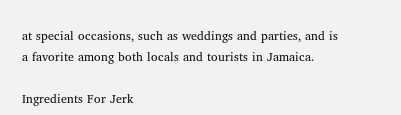at special occasions, such as weddings and parties, and is a favorite among both locals and tourists in Jamaica.

Ingredients For Jerk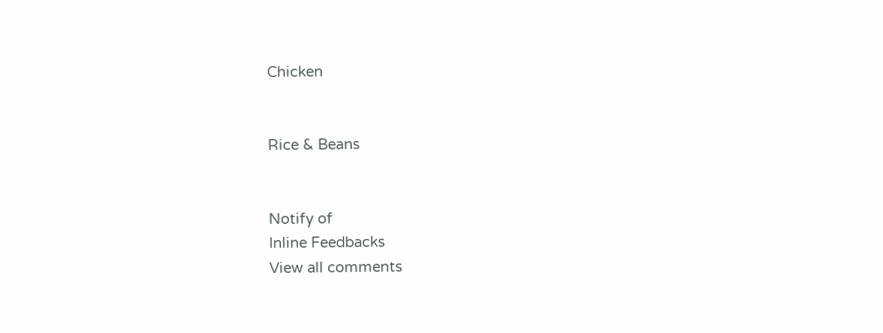Chicken


Rice & Beans


Notify of
Inline Feedbacks
View all comments